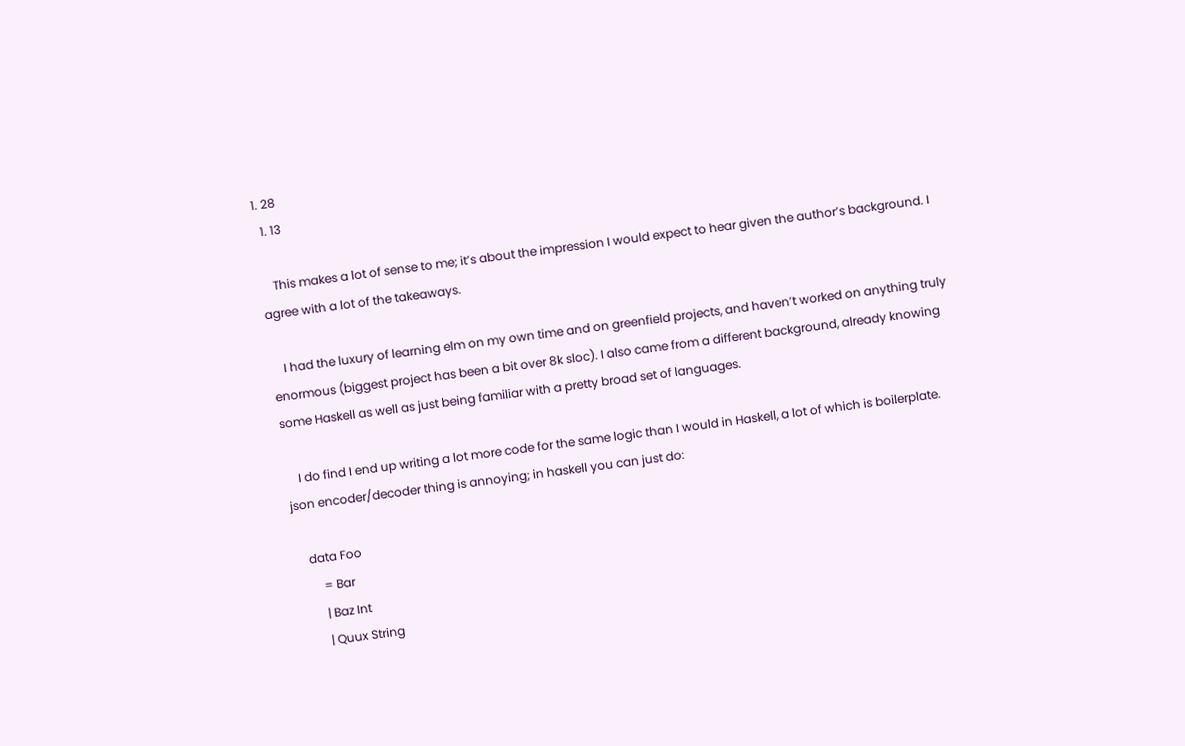1. 28
  1. 13

    This makes a lot of sense to me; it’s about the impression I would expect to hear given the author’s background. I agree with a lot of the takeaways.

    I had the luxury of learning elm on my own time and on greenfield projects, and haven’t worked on anything truly enormous (biggest project has been a bit over 8k sloc). I also came from a different background, already knowing some Haskell as well as just being familiar with a pretty broad set of languages.

    I do find I end up writing a lot more code for the same logic than I would in Haskell, a lot of which is boilerplate. json encoder/decoder thing is annoying; in haskell you can just do:

    data Foo
        = Bar
        | Baz Int
        | Quux String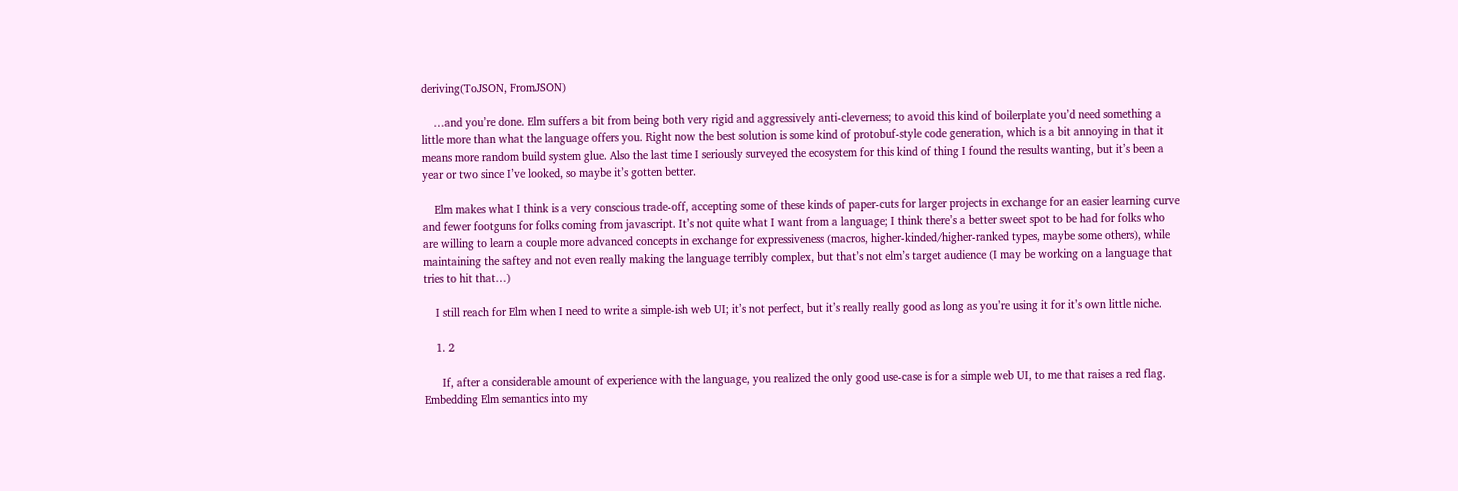deriving(ToJSON, FromJSON)

    …and you’re done. Elm suffers a bit from being both very rigid and aggressively anti-cleverness; to avoid this kind of boilerplate you’d need something a little more than what the language offers you. Right now the best solution is some kind of protobuf-style code generation, which is a bit annoying in that it means more random build system glue. Also the last time I seriously surveyed the ecosystem for this kind of thing I found the results wanting, but it’s been a year or two since I’ve looked, so maybe it’s gotten better.

    Elm makes what I think is a very conscious trade-off, accepting some of these kinds of paper-cuts for larger projects in exchange for an easier learning curve and fewer footguns for folks coming from javascript. It’s not quite what I want from a language; I think there’s a better sweet spot to be had for folks who are willing to learn a couple more advanced concepts in exchange for expressiveness (macros, higher-kinded/higher-ranked types, maybe some others), while maintaining the saftey and not even really making the language terribly complex, but that’s not elm’s target audience (I may be working on a language that tries to hit that…)

    I still reach for Elm when I need to write a simple-ish web UI; it’s not perfect, but it’s really really good as long as you’re using it for it’s own little niche.

    1. 2

      If, after a considerable amount of experience with the language, you realized the only good use-case is for a simple web UI, to me that raises a red flag. Embedding Elm semantics into my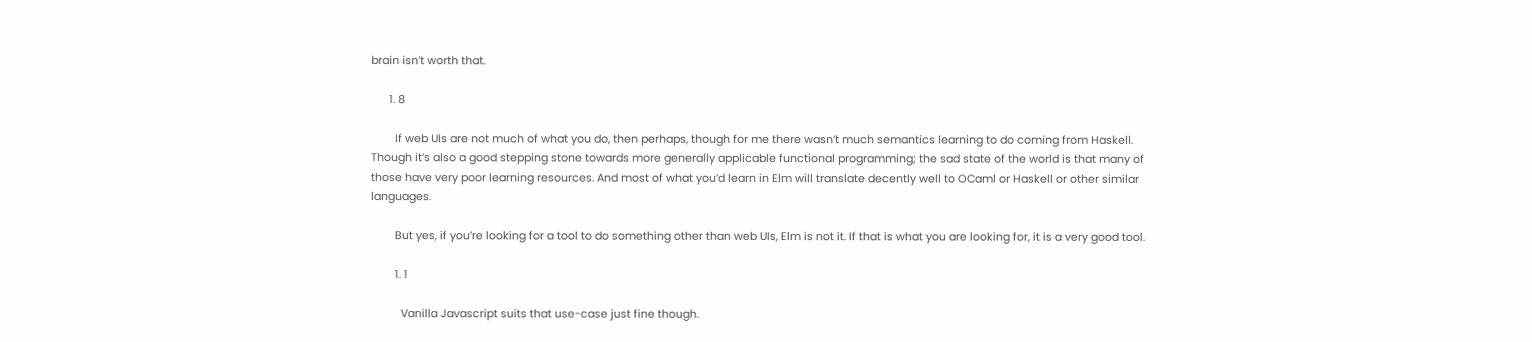brain isn’t worth that.

      1. 8

        If web UIs are not much of what you do, then perhaps, though for me there wasn’t much semantics learning to do coming from Haskell. Though it’s also a good stepping stone towards more generally applicable functional programming; the sad state of the world is that many of those have very poor learning resources. And most of what you’d learn in Elm will translate decently well to OCaml or Haskell or other similar languages.

        But yes, if you’re looking for a tool to do something other than web UIs, Elm is not it. If that is what you are looking for, it is a very good tool.

        1. 1

          Vanilla Javascript suits that use-case just fine though.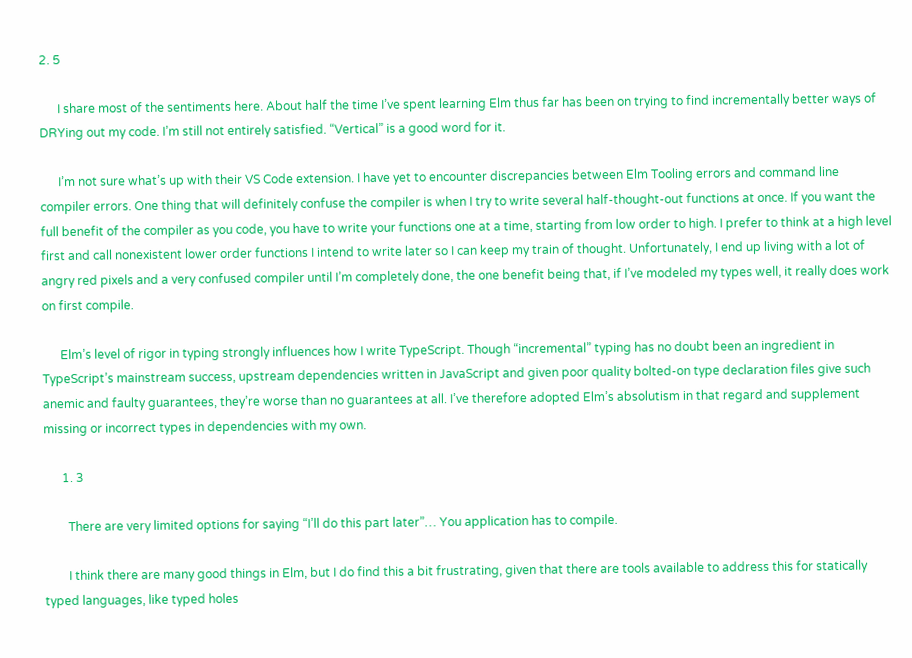2. 5

      I share most of the sentiments here. About half the time I’ve spent learning Elm thus far has been on trying to find incrementally better ways of DRYing out my code. I’m still not entirely satisfied. “Vertical” is a good word for it.

      I’m not sure what’s up with their VS Code extension. I have yet to encounter discrepancies between Elm Tooling errors and command line compiler errors. One thing that will definitely confuse the compiler is when I try to write several half-thought-out functions at once. If you want the full benefit of the compiler as you code, you have to write your functions one at a time, starting from low order to high. I prefer to think at a high level first and call nonexistent lower order functions I intend to write later so I can keep my train of thought. Unfortunately, I end up living with a lot of angry red pixels and a very confused compiler until I’m completely done, the one benefit being that, if I’ve modeled my types well, it really does work on first compile.

      Elm’s level of rigor in typing strongly influences how I write TypeScript. Though “incremental” typing has no doubt been an ingredient in TypeScript’s mainstream success, upstream dependencies written in JavaScript and given poor quality bolted-on type declaration files give such anemic and faulty guarantees, they’re worse than no guarantees at all. I’ve therefore adopted Elm’s absolutism in that regard and supplement missing or incorrect types in dependencies with my own.

      1. 3

        There are very limited options for saying “I’ll do this part later”… You application has to compile.

        I think there are many good things in Elm, but I do find this a bit frustrating, given that there are tools available to address this for statically typed languages, like typed holes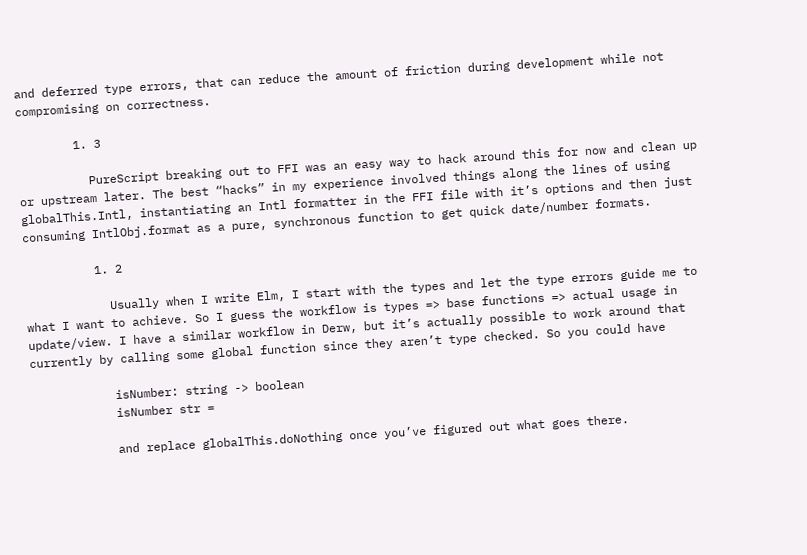and deferred type errors, that can reduce the amount of friction during development while not compromising on correctness.

        1. 3

          PureScript breaking out to FFI was an easy way to hack around this for now and clean up or upstream later. The best “hacks” in my experience involved things along the lines of using globalThis.Intl, instantiating an Intl formatter in the FFI file with it’s options and then just consuming IntlObj.format as a pure, synchronous function to get quick date/number formats.

          1. 2

            Usually when I write Elm, I start with the types and let the type errors guide me to what I want to achieve. So I guess the workflow is types => base functions => actual usage in update/view. I have a similar workflow in Derw, but it’s actually possible to work around that currently by calling some global function since they aren’t type checked. So you could have

            isNumber: string -> boolean
            isNumber str =

            and replace globalThis.doNothing once you’ve figured out what goes there.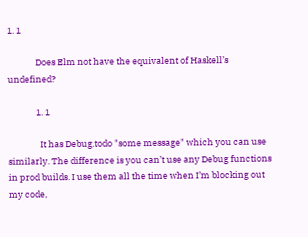1. 1

              Does Elm not have the equivalent of Haskell’s undefined?

              1. 1

                It has Debug.todo "some message" which you can use similarly. The difference is you can’t use any Debug functions in prod builds. I use them all the time when I’m blocking out my code,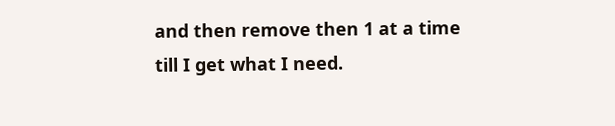and then remove then 1 at a time till I get what I need.